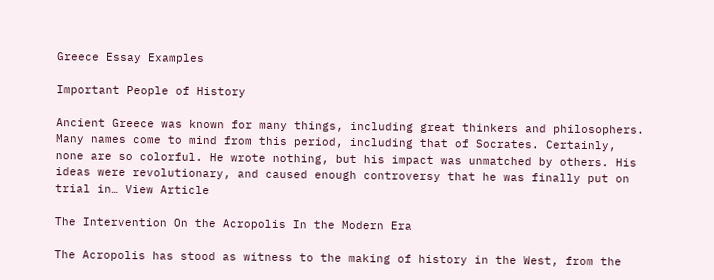Greece Essay Examples

Important People of History

Ancient Greece was known for many things, including great thinkers and philosophers. Many names come to mind from this period, including that of Socrates. Certainly, none are so colorful. He wrote nothing, but his impact was unmatched by others. His ideas were revolutionary, and caused enough controversy that he was finally put on trial in… View Article

The Intervention On the Acropolis In the Modern Era

The Acropolis has stood as witness to the making of history in the West, from the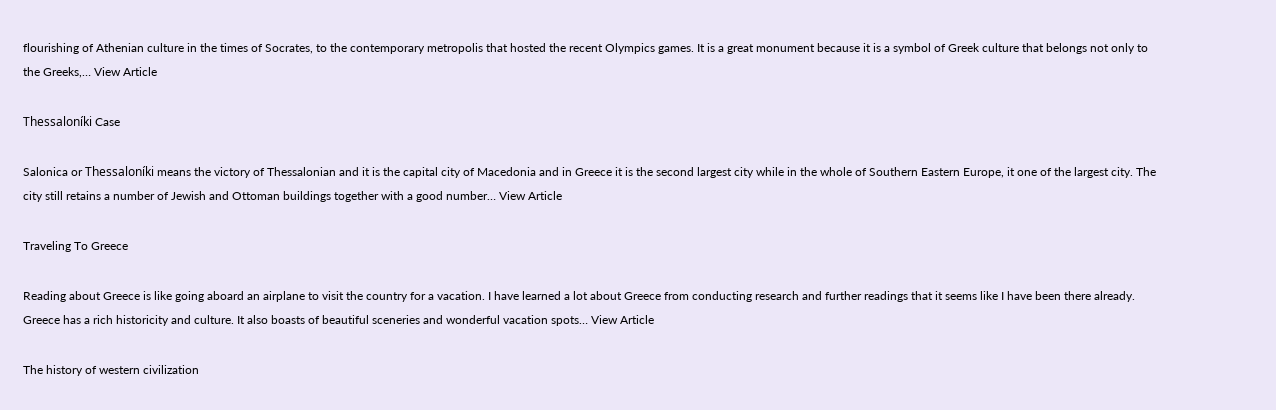flourishing of Athenian culture in the times of Socrates, to the contemporary metropolis that hosted the recent Olympics games. It is a great monument because it is a symbol of Greek culture that belongs not only to the Greeks,… View Article

Thessaloníki Case

Salonica or Thessaloníki means the victory of Thessalonian and it is the capital city of Macedonia and in Greece it is the second largest city while in the whole of Southern Eastern Europe, it one of the largest city. The city still retains a number of Jewish and Ottoman buildings together with a good number… View Article

Traveling To Greece

Reading about Greece is like going aboard an airplane to visit the country for a vacation. I have learned a lot about Greece from conducting research and further readings that it seems like I have been there already. Greece has a rich historicity and culture. It also boasts of beautiful sceneries and wonderful vacation spots… View Article

The history of western civilization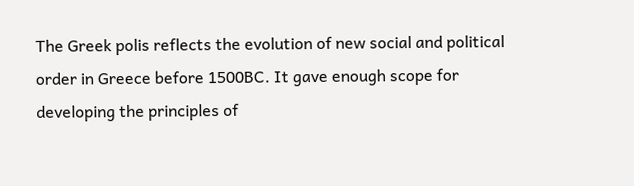The Greek polis reflects the evolution of new social and political order in Greece before 1500BC. It gave enough scope for developing the principles of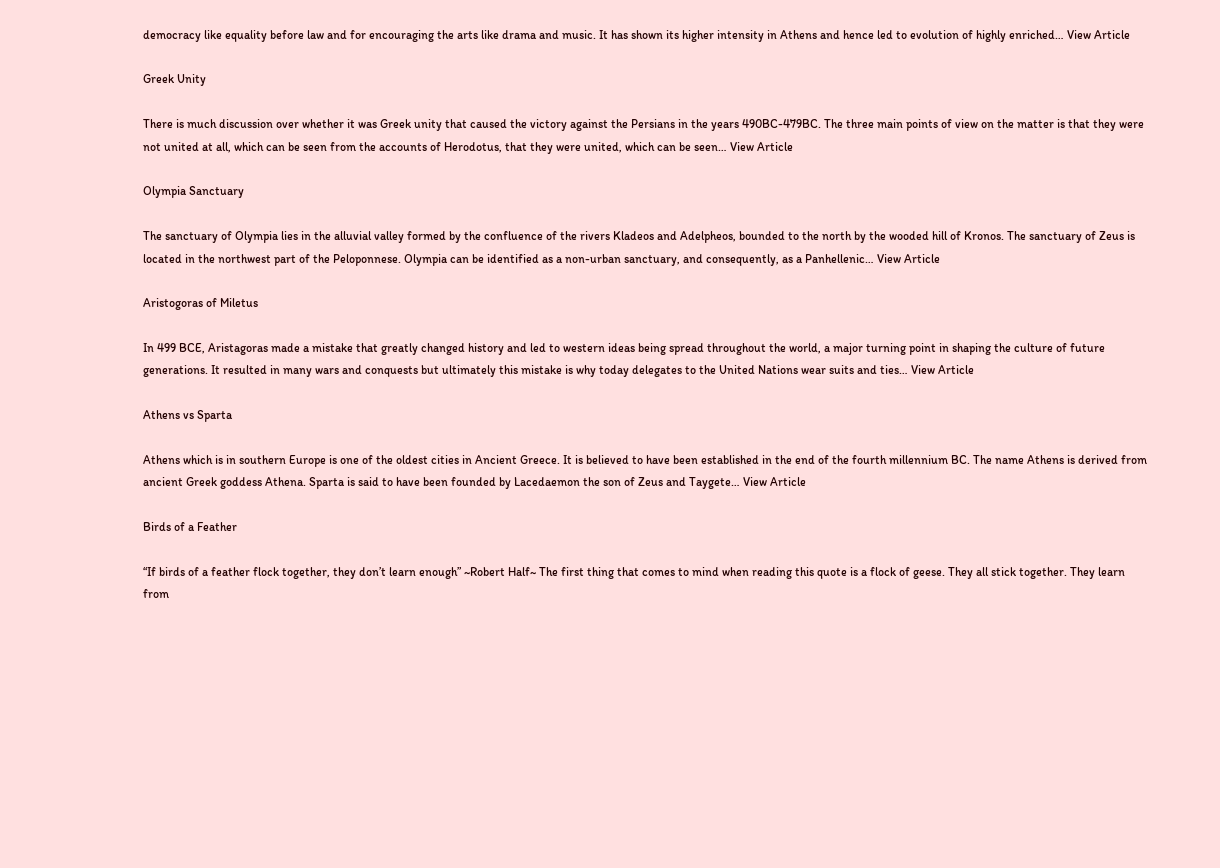democracy like equality before law and for encouraging the arts like drama and music. It has shown its higher intensity in Athens and hence led to evolution of highly enriched… View Article

Greek Unity

There is much discussion over whether it was Greek unity that caused the victory against the Persians in the years 490BC-479BC. The three main points of view on the matter is that they were not united at all, which can be seen from the accounts of Herodotus, that they were united, which can be seen… View Article

Olympia Sanctuary

The sanctuary of Olympia lies in the alluvial valley formed by the confluence of the rivers Kladeos and Adelpheos, bounded to the north by the wooded hill of Kronos. The sanctuary of Zeus is located in the northwest part of the Peloponnese. Olympia can be identified as a non-urban sanctuary, and consequently, as a Panhellenic… View Article

Aristogoras of Miletus

In 499 BCE, Aristagoras made a mistake that greatly changed history and led to western ideas being spread throughout the world, a major turning point in shaping the culture of future generations. It resulted in many wars and conquests but ultimately this mistake is why today delegates to the United Nations wear suits and ties… View Article

Athens vs Sparta

Athens which is in southern Europe is one of the oldest cities in Ancient Greece. It is believed to have been established in the end of the fourth millennium BC. The name Athens is derived from ancient Greek goddess Athena. Sparta is said to have been founded by Lacedaemon the son of Zeus and Taygete… View Article

Birds of a Feather

“If birds of a feather flock together, they don’t learn enough” ~Robert Half~ The first thing that comes to mind when reading this quote is a flock of geese. They all stick together. They learn from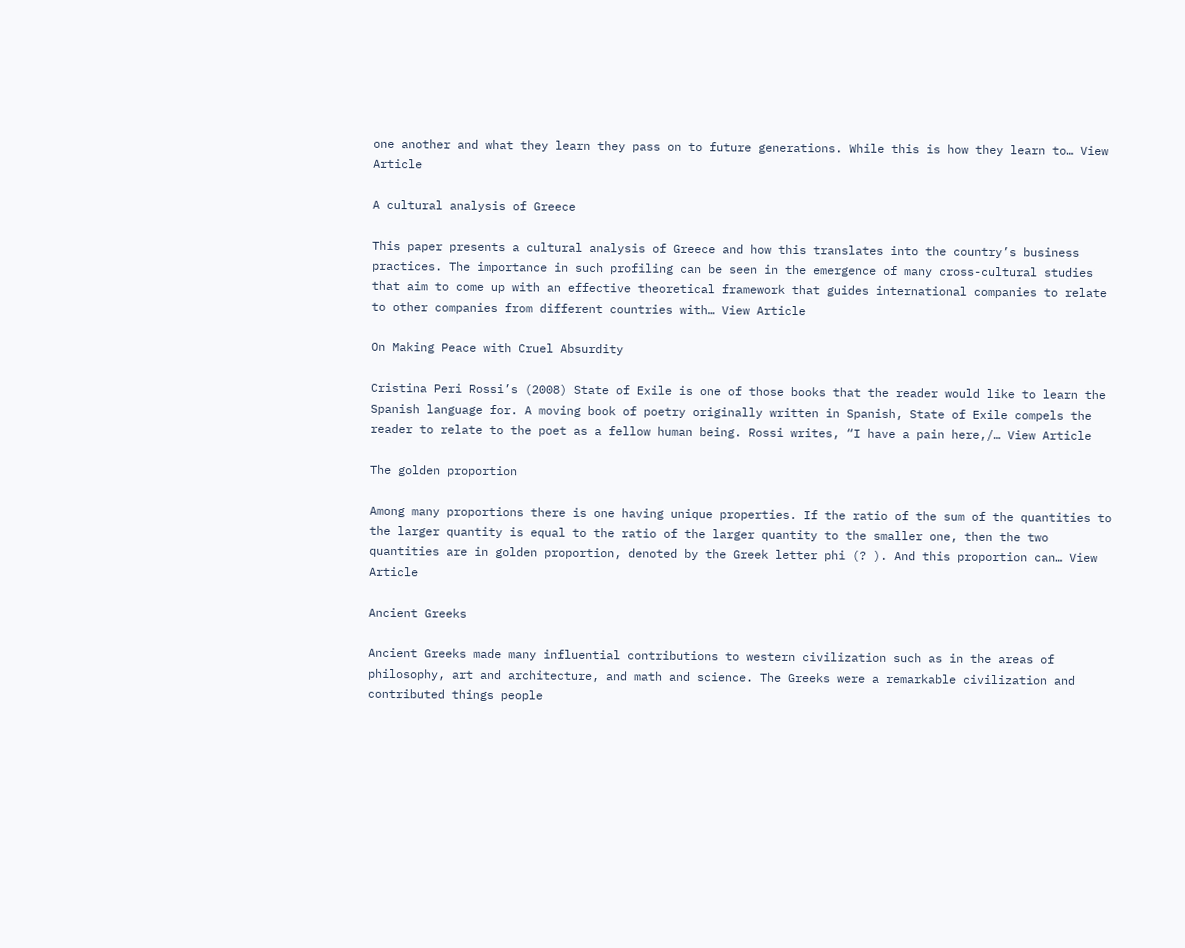one another and what they learn they pass on to future generations. While this is how they learn to… View Article

A cultural analysis of Greece

This paper presents a cultural analysis of Greece and how this translates into the country’s business practices. The importance in such profiling can be seen in the emergence of many cross-cultural studies that aim to come up with an effective theoretical framework that guides international companies to relate to other companies from different countries with… View Article

On Making Peace with Cruel Absurdity

Cristina Peri Rossi’s (2008) State of Exile is one of those books that the reader would like to learn the Spanish language for. A moving book of poetry originally written in Spanish, State of Exile compels the reader to relate to the poet as a fellow human being. Rossi writes, “I have a pain here,/… View Article

The golden proportion

Among many proportions there is one having unique properties. If the ratio of the sum of the quantities to the larger quantity is equal to the ratio of the larger quantity to the smaller one, then the two quantities are in golden proportion, denoted by the Greek letter phi (? ). And this proportion can… View Article

Ancient Greeks

Ancient Greeks made many influential contributions to western civilization such as in the areas of philosophy, art and architecture, and math and science. The Greeks were a remarkable civilization and contributed things people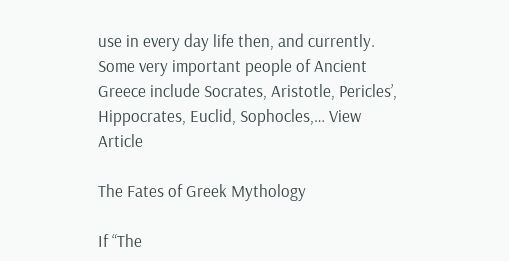use in every day life then, and currently. Some very important people of Ancient Greece include Socrates, Aristotle, Pericles’, Hippocrates, Euclid, Sophocles,… View Article

The Fates of Greek Mythology

If “The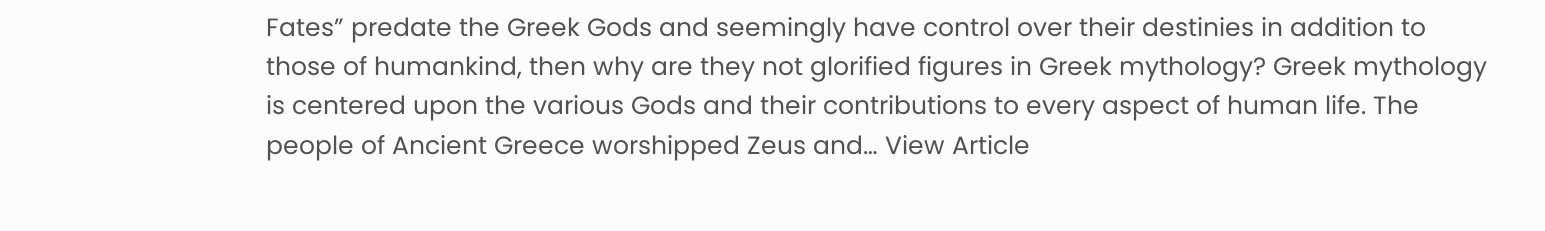Fates” predate the Greek Gods and seemingly have control over their destinies in addition to those of humankind, then why are they not glorified figures in Greek mythology? Greek mythology is centered upon the various Gods and their contributions to every aspect of human life. The people of Ancient Greece worshipped Zeus and… View Article